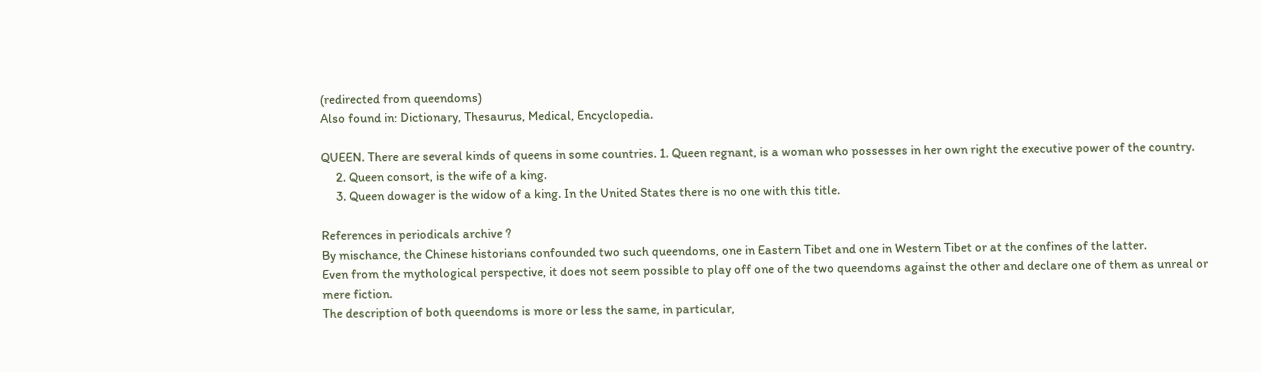(redirected from queendoms)
Also found in: Dictionary, Thesaurus, Medical, Encyclopedia.

QUEEN. There are several kinds of queens in some countries. 1. Queen regnant, is a woman who possesses in her own right the executive power of the country.
     2. Queen consort, is the wife of a king.
     3. Queen dowager is the widow of a king. In the United States there is no one with this title.

References in periodicals archive ?
By mischance, the Chinese historians confounded two such queendoms, one in Eastern Tibet and one in Western Tibet or at the confines of the latter.
Even from the mythological perspective, it does not seem possible to play off one of the two queendoms against the other and declare one of them as unreal or mere fiction.
The description of both queendoms is more or less the same, in particular,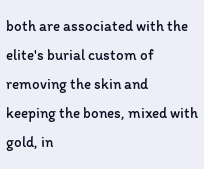both are associated with the elite's burial custom of removing the skin and keeping the bones, mixed with gold, in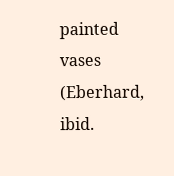painted vases (Eberhard, ibid.